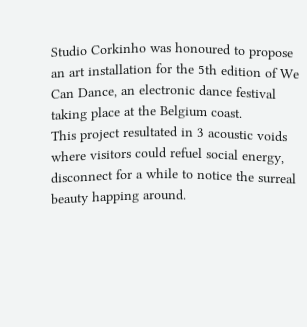Studio Corkinho was honoured to propose an art installation for the 5th edition of We Can Dance, an electronic dance festival taking place at the Belgium coast.
This project resultated in 3 acoustic voids where visitors could refuel social energy, disconnect for a while to notice the surreal beauty happing around.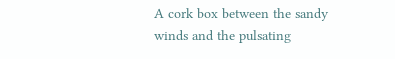A cork box between the sandy winds and the pulsating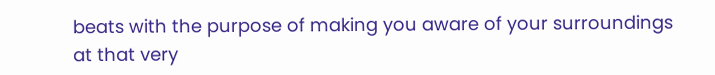beats with the purpose of making you aware of your surroundings at that very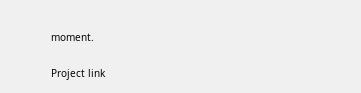moment.

Project link